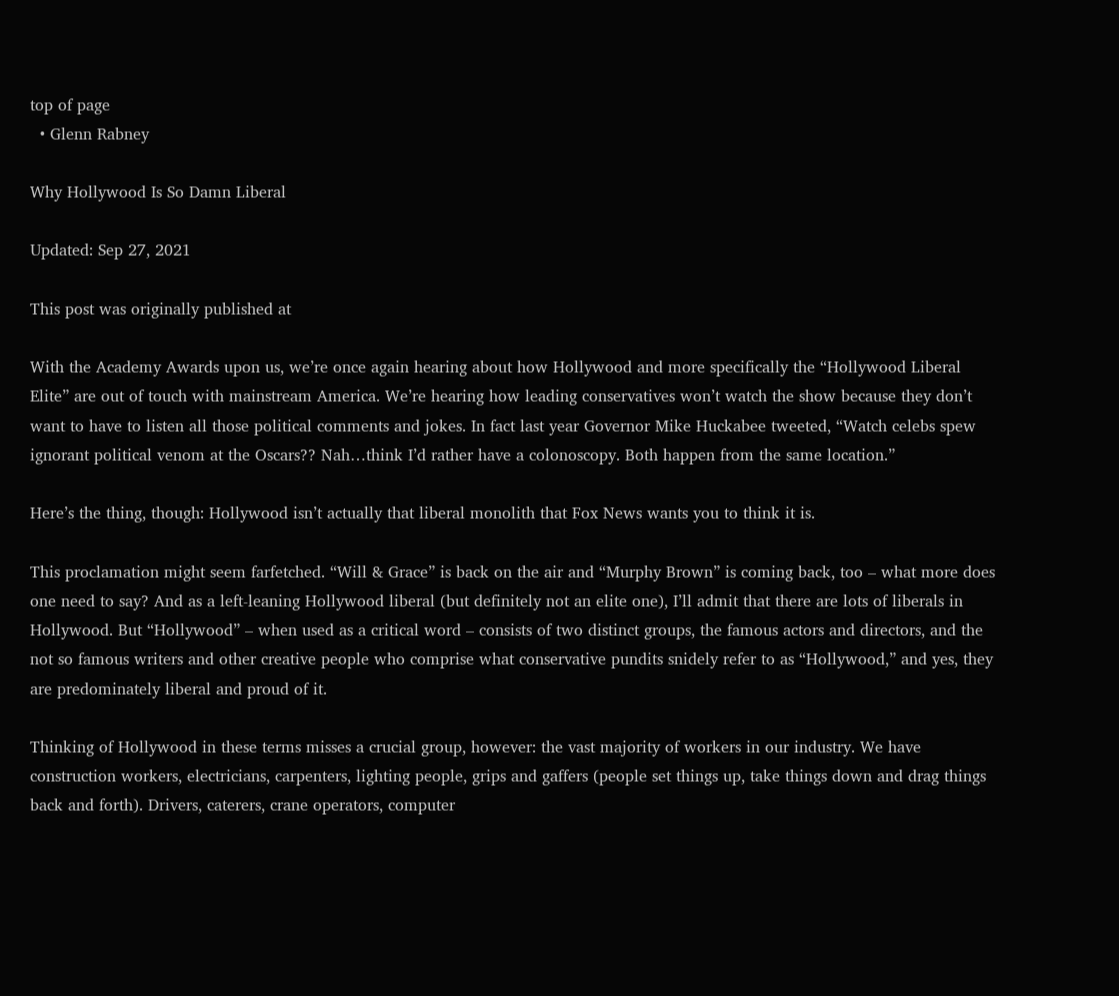top of page
  • Glenn Rabney

Why Hollywood Is So Damn Liberal

Updated: Sep 27, 2021

This post was originally published at

With the Academy Awards upon us, we’re once again hearing about how Hollywood and more specifically the “Hollywood Liberal Elite” are out of touch with mainstream America. We’re hearing how leading conservatives won’t watch the show because they don’t want to have to listen all those political comments and jokes. In fact last year Governor Mike Huckabee tweeted, “Watch celebs spew ignorant political venom at the Oscars?? Nah…think I’d rather have a colonoscopy. Both happen from the same location.”

Here’s the thing, though: Hollywood isn’t actually that liberal monolith that Fox News wants you to think it is.

This proclamation might seem farfetched. “Will & Grace” is back on the air and “Murphy Brown” is coming back, too – what more does one need to say? And as a left-leaning Hollywood liberal (but definitely not an elite one), I’ll admit that there are lots of liberals in Hollywood. But “Hollywood” – when used as a critical word – consists of two distinct groups, the famous actors and directors, and the not so famous writers and other creative people who comprise what conservative pundits snidely refer to as “Hollywood,” and yes, they are predominately liberal and proud of it.

Thinking of Hollywood in these terms misses a crucial group, however: the vast majority of workers in our industry. We have construction workers, electricians, carpenters, lighting people, grips and gaffers (people set things up, take things down and drag things back and forth). Drivers, caterers, crane operators, computer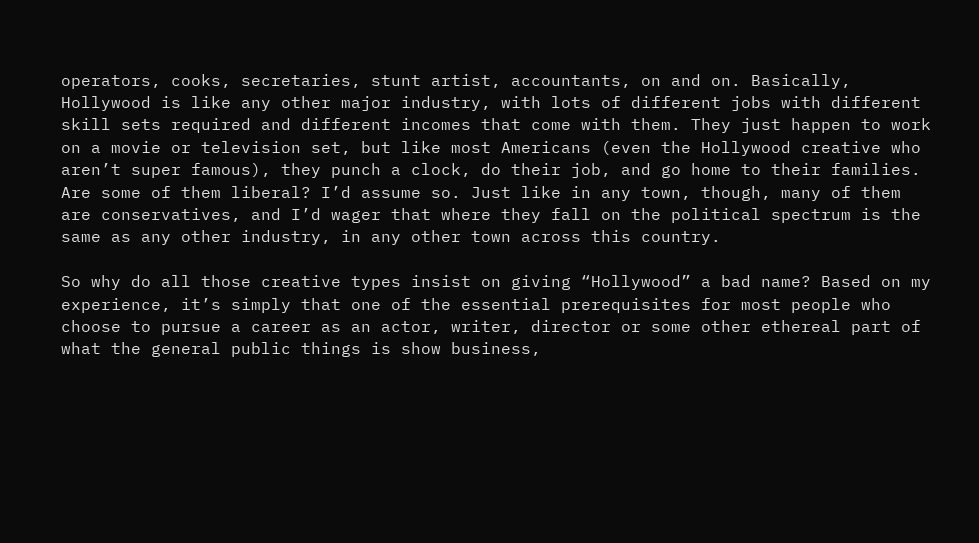operators, cooks, secretaries, stunt artist, accountants, on and on. Basically, Hollywood is like any other major industry, with lots of different jobs with different skill sets required and different incomes that come with them. They just happen to work on a movie or television set, but like most Americans (even the Hollywood creative who aren’t super famous), they punch a clock, do their job, and go home to their families. Are some of them liberal? I’d assume so. Just like in any town, though, many of them are conservatives, and I’d wager that where they fall on the political spectrum is the same as any other industry, in any other town across this country.

So why do all those creative types insist on giving “Hollywood” a bad name? Based on my experience, it’s simply that one of the essential prerequisites for most people who choose to pursue a career as an actor, writer, director or some other ethereal part of what the general public things is show business,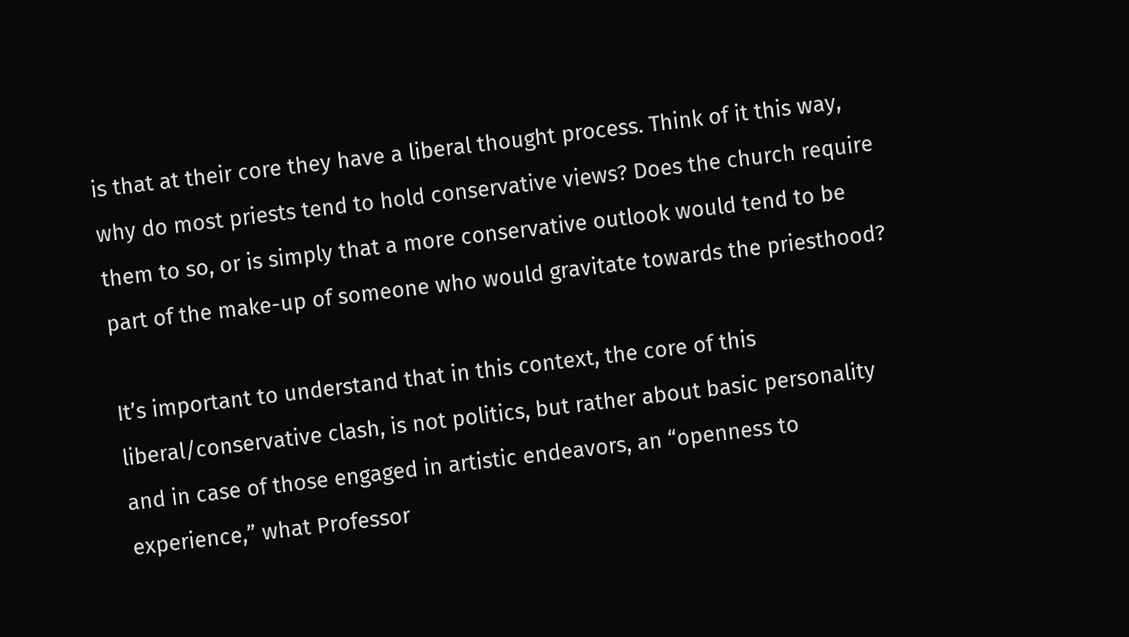is that at their core they have a liberal thought process. Think of it this way, why do most priests tend to hold conservative views? Does the church require them to so, or is simply that a more conservative outlook would tend to be part of the make-up of someone who would gravitate towards the priesthood?

It’s important to understand that in this context, the core of this liberal/conservative clash, is not politics, but rather about basic personality and in case of those engaged in artistic endeavors, an “openness to experience,” what Professor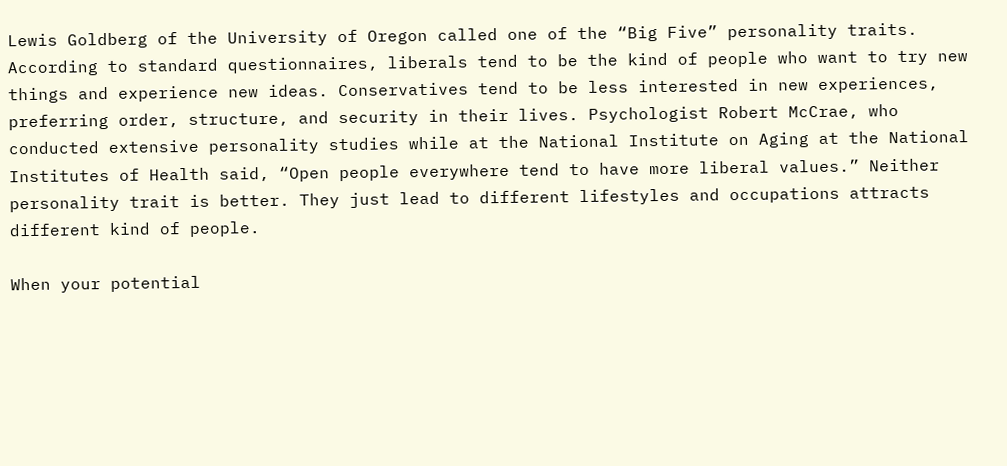Lewis Goldberg of the University of Oregon called one of the “Big Five” personality traits. According to standard questionnaires, liberals tend to be the kind of people who want to try new things and experience new ideas. Conservatives tend to be less interested in new experiences, preferring order, structure, and security in their lives. Psychologist Robert McCrae, who conducted extensive personality studies while at the National Institute on Aging at the National Institutes of Health said, “Open people everywhere tend to have more liberal values.” Neither personality trait is better. They just lead to different lifestyles and occupations attracts different kind of people.

When your potential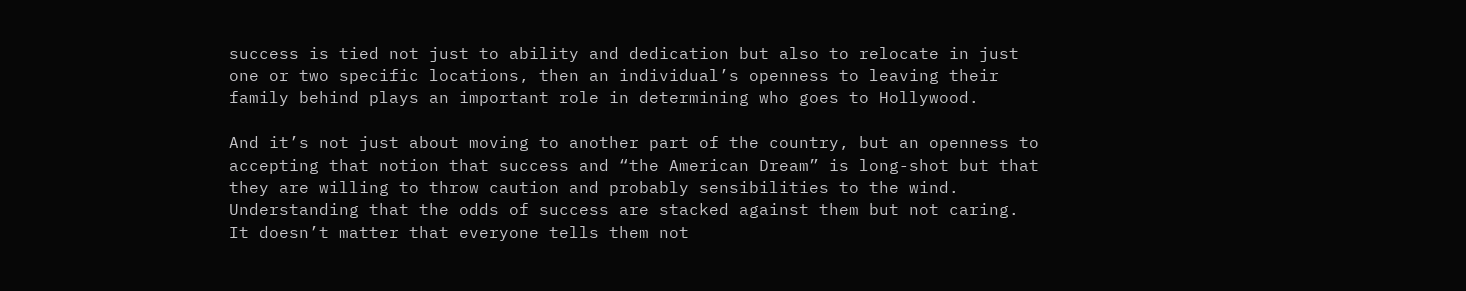success is tied not just to ability and dedication but also to relocate in just one or two specific locations, then an individual’s openness to leaving their family behind plays an important role in determining who goes to Hollywood.

And it’s not just about moving to another part of the country, but an openness to accepting that notion that success and “the American Dream” is long-shot but that they are willing to throw caution and probably sensibilities to the wind. Understanding that the odds of success are stacked against them but not caring. It doesn’t matter that everyone tells them not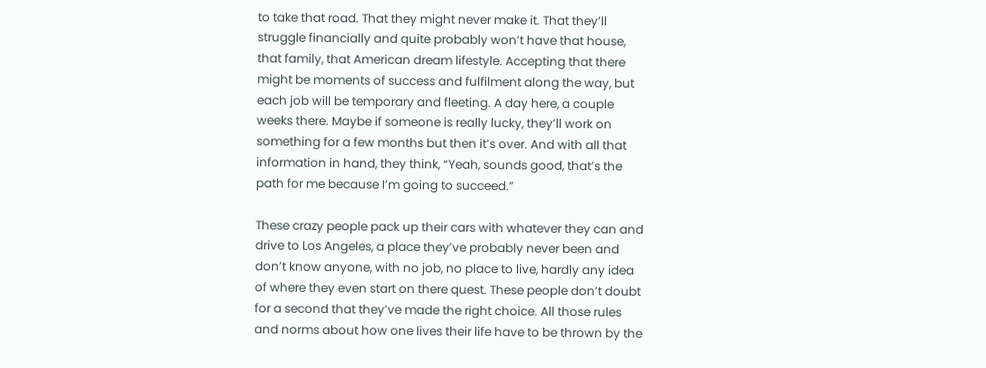to take that road. That they might never make it. That they’ll struggle financially and quite probably won’t have that house, that family, that American dream lifestyle. Accepting that there might be moments of success and fulfilment along the way, but each job will be temporary and fleeting. A day here, a couple weeks there. Maybe if someone is really lucky, they’ll work on something for a few months but then it’s over. And with all that information in hand, they think, “Yeah, sounds good, that’s the path for me because I’m going to succeed.”

These crazy people pack up their cars with whatever they can and drive to Los Angeles, a place they’ve probably never been and don’t know anyone, with no job, no place to live, hardly any idea of where they even start on there quest. These people don’t doubt for a second that they’ve made the right choice. All those rules and norms about how one lives their life have to be thrown by the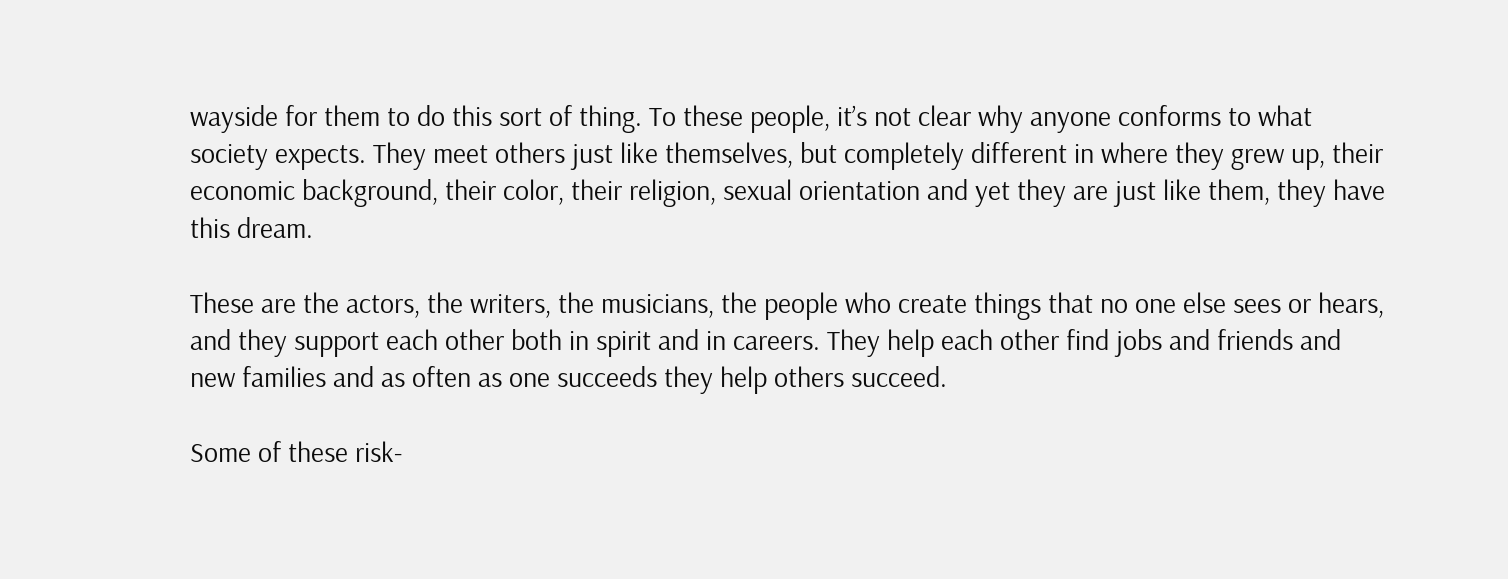wayside for them to do this sort of thing. To these people, it’s not clear why anyone conforms to what society expects. They meet others just like themselves, but completely different in where they grew up, their economic background, their color, their religion, sexual orientation and yet they are just like them, they have this dream.

These are the actors, the writers, the musicians, the people who create things that no one else sees or hears, and they support each other both in spirit and in careers. They help each other find jobs and friends and new families and as often as one succeeds they help others succeed.

Some of these risk-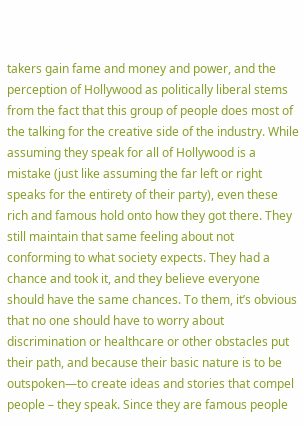takers gain fame and money and power, and the perception of Hollywood as politically liberal stems from the fact that this group of people does most of the talking for the creative side of the industry. While assuming they speak for all of Hollywood is a mistake (just like assuming the far left or right speaks for the entirety of their party), even these rich and famous hold onto how they got there. They still maintain that same feeling about not conforming to what society expects. They had a chance and took it, and they believe everyone should have the same chances. To them, it’s obvious that no one should have to worry about discrimination or healthcare or other obstacles put their path, and because their basic nature is to be outspoken—to create ideas and stories that compel people – they speak. Since they are famous people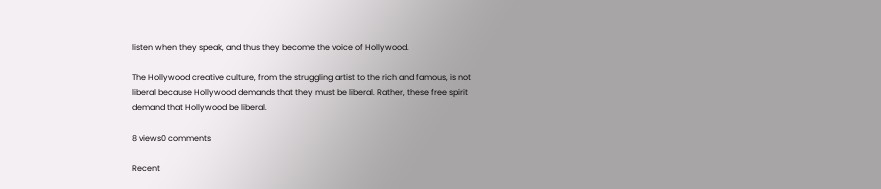listen when they speak, and thus they become the voice of Hollywood.

The Hollywood creative culture, from the struggling artist to the rich and famous, is not liberal because Hollywood demands that they must be liberal. Rather, these free spirit demand that Hollywood be liberal.

8 views0 comments

Recent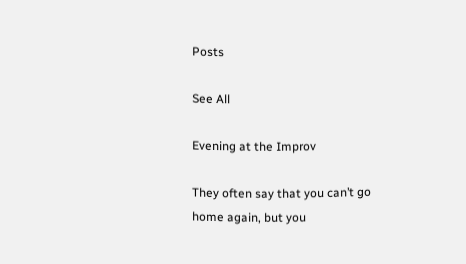Posts

See All

Evening at the Improv

They often say that you can’t go home again, but you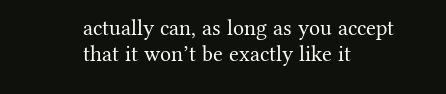actually can, as long as you accept that it won’t be exactly like it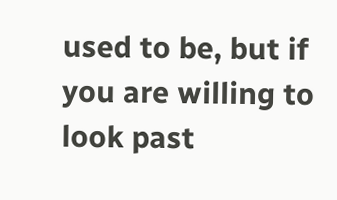used to be, but if you are willing to look past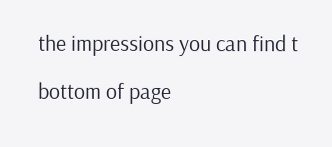the impressions you can find t

bottom of page